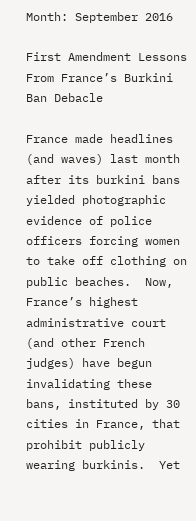Month: September 2016

First Amendment Lessons From France’s Burkini Ban Debacle

France made headlines (and waves) last month after its burkini bans yielded photographic evidence of police officers forcing women to take off clothing on public beaches.  Now, France’s highest administrative court (and other French judges) have begun invalidating these bans, instituted by 30 cities in France, that prohibit publicly wearing burkinis.  Yet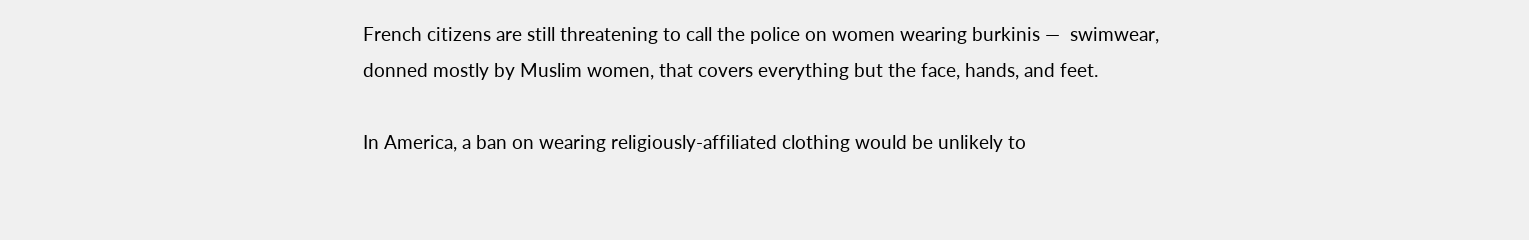French citizens are still threatening to call the police on women wearing burkinis —  swimwear, donned mostly by Muslim women, that covers everything but the face, hands, and feet.

In America, a ban on wearing religiously-affiliated clothing would be unlikely to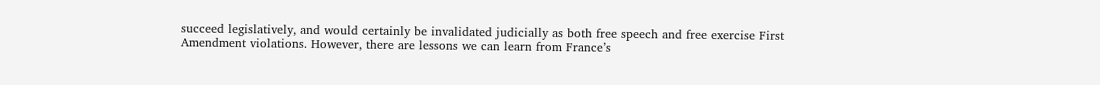succeed legislatively, and would certainly be invalidated judicially as both free speech and free exercise First Amendment violations. However, there are lessons we can learn from France’s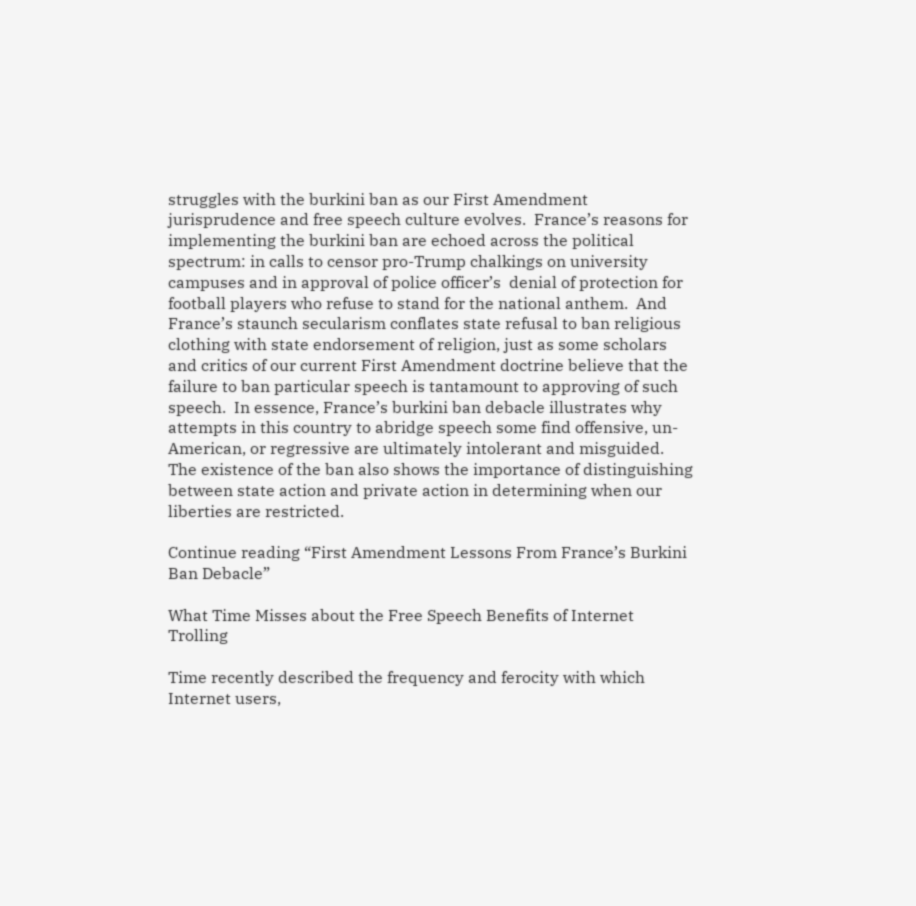struggles with the burkini ban as our First Amendment jurisprudence and free speech culture evolves.  France’s reasons for implementing the burkini ban are echoed across the political spectrum: in calls to censor pro-Trump chalkings on university campuses and in approval of police officer’s  denial of protection for football players who refuse to stand for the national anthem.  And France’s staunch secularism conflates state refusal to ban religious clothing with state endorsement of religion, just as some scholars and critics of our current First Amendment doctrine believe that the failure to ban particular speech is tantamount to approving of such speech.  In essence, France’s burkini ban debacle illustrates why attempts in this country to abridge speech some find offensive, un-American, or regressive are ultimately intolerant and misguided.  The existence of the ban also shows the importance of distinguishing between state action and private action in determining when our liberties are restricted.

Continue reading “First Amendment Lessons From France’s Burkini Ban Debacle”

What Time Misses about the Free Speech Benefits of Internet Trolling

Time recently described the frequency and ferocity with which Internet users,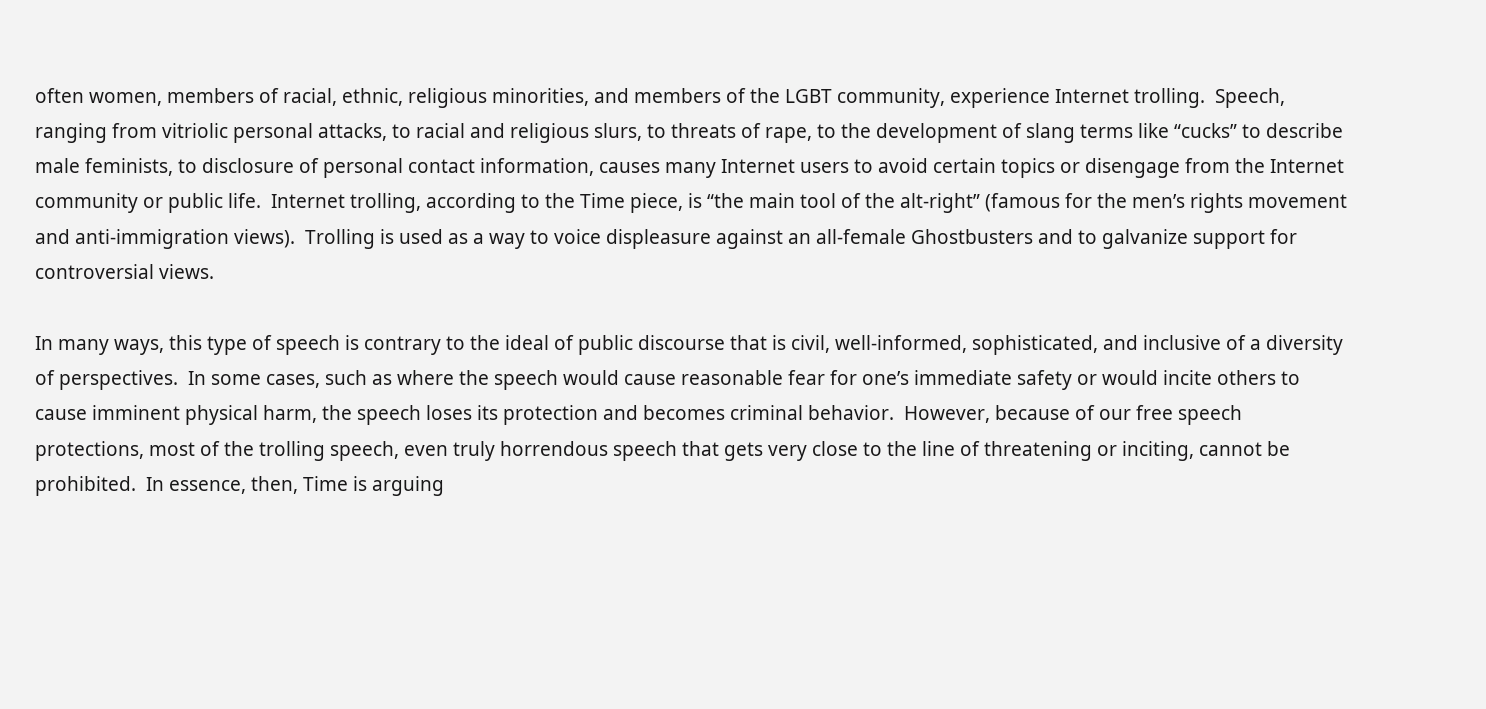often women, members of racial, ethnic, religious minorities, and members of the LGBT community, experience Internet trolling.  Speech, ranging from vitriolic personal attacks, to racial and religious slurs, to threats of rape, to the development of slang terms like “cucks” to describe male feminists, to disclosure of personal contact information, causes many Internet users to avoid certain topics or disengage from the Internet community or public life.  Internet trolling, according to the Time piece, is “the main tool of the alt-right” (famous for the men’s rights movement and anti-immigration views).  Trolling is used as a way to voice displeasure against an all-female Ghostbusters and to galvanize support for controversial views.

In many ways, this type of speech is contrary to the ideal of public discourse that is civil, well-informed, sophisticated, and inclusive of a diversity of perspectives.  In some cases, such as where the speech would cause reasonable fear for one’s immediate safety or would incite others to cause imminent physical harm, the speech loses its protection and becomes criminal behavior.  However, because of our free speech protections, most of the trolling speech, even truly horrendous speech that gets very close to the line of threatening or inciting, cannot be prohibited.  In essence, then, Time is arguing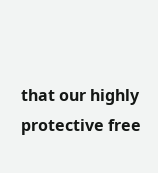that our highly protective free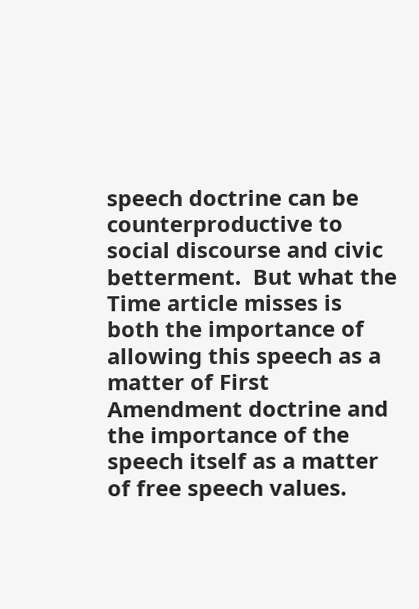speech doctrine can be counterproductive to social discourse and civic betterment.  But what the Time article misses is both the importance of allowing this speech as a matter of First Amendment doctrine and the importance of the speech itself as a matter of free speech values.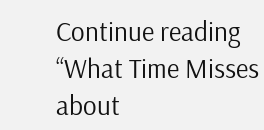Continue reading “What Time Misses about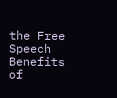the Free Speech Benefits of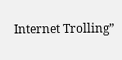Internet Trolling”